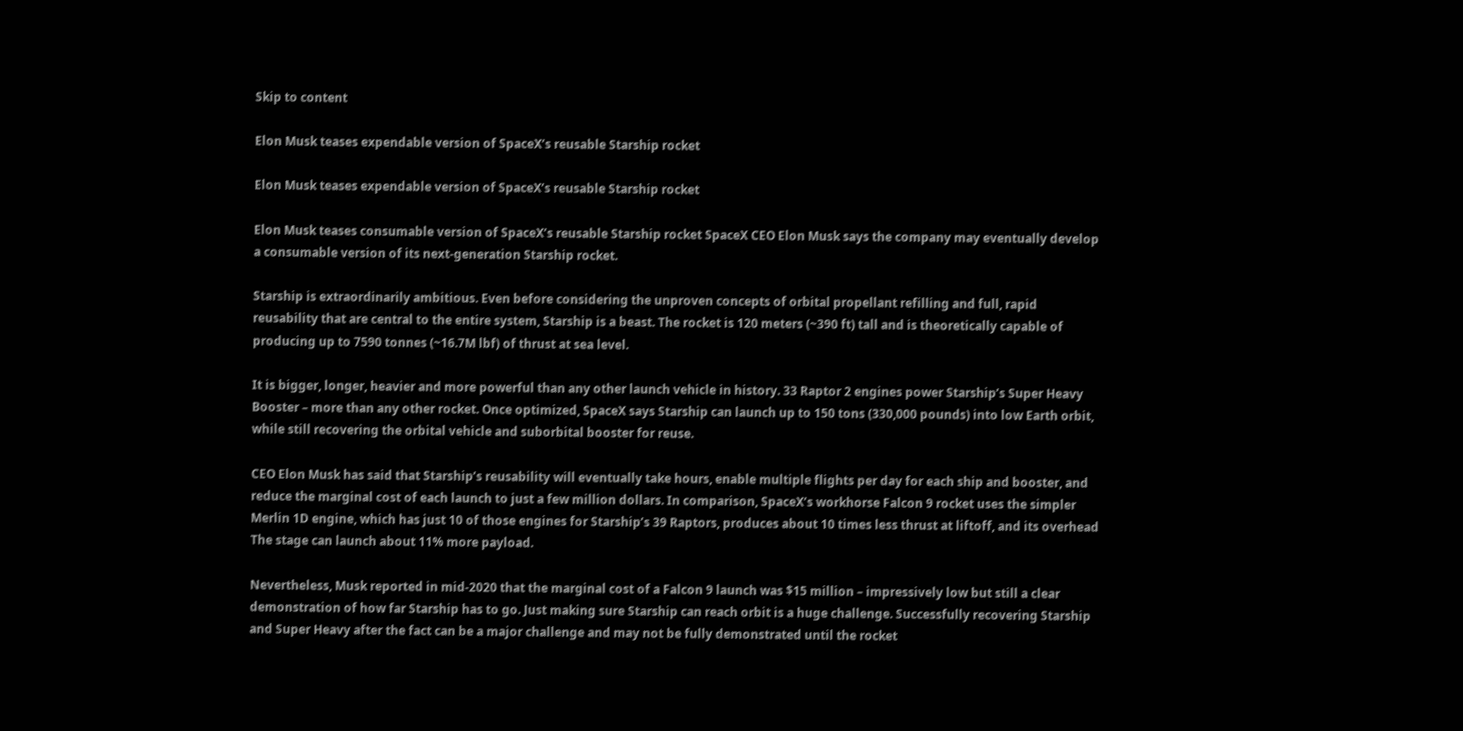Skip to content

Elon Musk teases expendable version of SpaceX’s reusable Starship rocket

Elon Musk teases expendable version of SpaceX’s reusable Starship rocket

Elon Musk teases consumable version of SpaceX’s reusable Starship rocket SpaceX CEO Elon Musk says the company may eventually develop a consumable version of its next-generation Starship rocket.

Starship is extraordinarily ambitious. Even before considering the unproven concepts of orbital propellant refilling and full, rapid reusability that are central to the entire system, Starship is a beast. The rocket is 120 meters (~390 ft) tall and is theoretically capable of producing up to 7590 tonnes (~16.7M lbf) of thrust at sea level.

It is bigger, longer, heavier and more powerful than any other launch vehicle in history. 33 Raptor 2 engines power Starship’s Super Heavy Booster – more than any other rocket. Once optimized, SpaceX says Starship can launch up to 150 tons (330,000 pounds) into low Earth orbit, while still recovering the orbital vehicle and suborbital booster for reuse.

CEO Elon Musk has said that Starship’s reusability will eventually take hours, enable multiple flights per day for each ship and booster, and reduce the marginal cost of each launch to just a few million dollars. In comparison, SpaceX’s workhorse Falcon 9 rocket uses the simpler Merlin 1D engine, which has just 10 of those engines for Starship’s 39 Raptors, produces about 10 times less thrust at liftoff, and its overhead The stage can launch about 11% more payload.

Nevertheless, Musk reported in mid-2020 that the marginal cost of a Falcon 9 launch was $15 million – impressively low but still a clear demonstration of how far Starship has to go. Just making sure Starship can reach orbit is a huge challenge. Successfully recovering Starship and Super Heavy after the fact can be a major challenge and may not be fully demonstrated until the rocket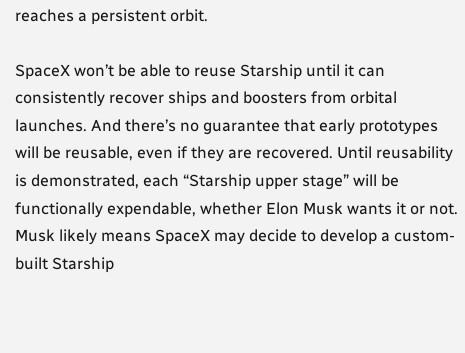reaches a persistent orbit.

SpaceX won’t be able to reuse Starship until it can consistently recover ships and boosters from orbital launches. And there’s no guarantee that early prototypes will be reusable, even if they are recovered. Until reusability is demonstrated, each “Starship upper stage” will be functionally expendable, whether Elon Musk wants it or not. Musk likely means SpaceX may decide to develop a custom-built Starship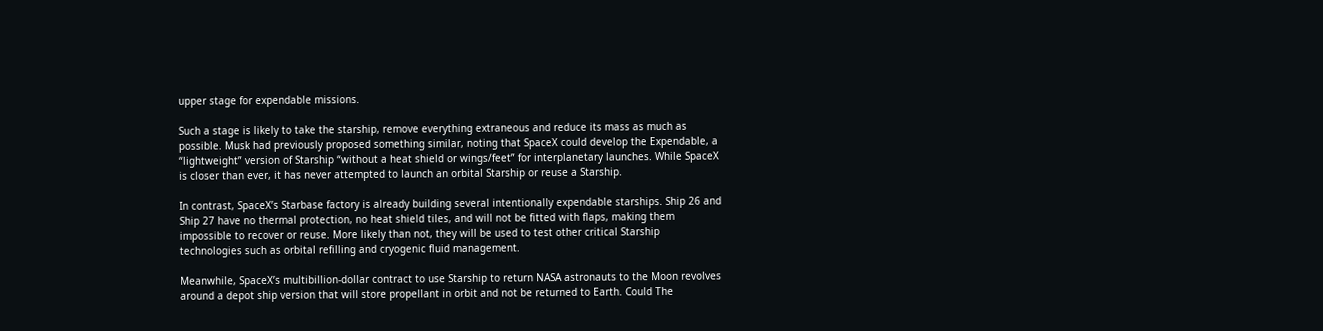upper stage for expendable missions.

Such a stage is likely to take the starship, remove everything extraneous and reduce its mass as much as possible. Musk had previously proposed something similar, noting that SpaceX could develop the Expendable, a “lightweight” version of Starship “without a heat shield or wings/feet” for interplanetary launches. While SpaceX is closer than ever, it has never attempted to launch an orbital Starship or reuse a Starship.

In contrast, SpaceX’s Starbase factory is already building several intentionally expendable starships. Ship 26 and Ship 27 have no thermal protection, no heat shield tiles, and will not be fitted with flaps, making them impossible to recover or reuse. More likely than not, they will be used to test other critical Starship technologies such as orbital refilling and cryogenic fluid management.

Meanwhile, SpaceX’s multibillion-dollar contract to use Starship to return NASA astronauts to the Moon revolves around a depot ship version that will store propellant in orbit and not be returned to Earth. Could The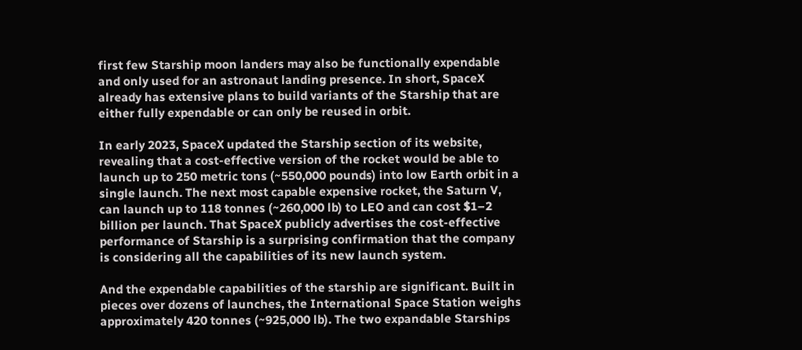first few Starship moon landers may also be functionally expendable and only used for an astronaut landing presence. In short, SpaceX already has extensive plans to build variants of the Starship that are either fully expendable or can only be reused in orbit.

In early 2023, SpaceX updated the Starship section of its website, revealing that a cost-effective version of the rocket would be able to launch up to 250 metric tons (~550,000 pounds) into low Earth orbit in a single launch. The next most capable expensive rocket, the Saturn V, can launch up to 118 tonnes (~260,000 lb) to LEO and can cost $1–2 billion per launch. That SpaceX publicly advertises the cost-effective performance of Starship is a surprising confirmation that the company is considering all the capabilities of its new launch system.

And the expendable capabilities of the starship are significant. Built in pieces over dozens of launches, the International Space Station weighs approximately 420 tonnes (~925,000 lb). The two expandable Starships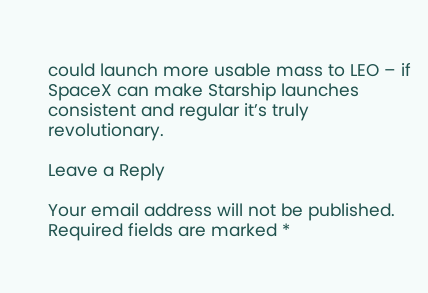could launch more usable mass to LEO – if SpaceX can make Starship launches consistent and regular it’s truly revolutionary.

Leave a Reply

Your email address will not be published. Required fields are marked *